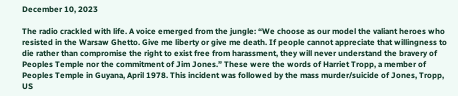December 10, 2023

The radio crackled with life. A voice emerged from the jungle: “We choose as our model the valiant heroes who resisted in the Warsaw Ghetto. Give me liberty or give me death. If people cannot appreciate that willingness to die rather than compromise the right to exist free from harassment, they will never understand the bravery of Peoples Temple nor the commitment of Jim Jones.” These were the words of Harriet Tropp, a member of Peoples Temple in Guyana, April 1978. This incident was followed by the mass murder/suicide of Jones, Tropp, US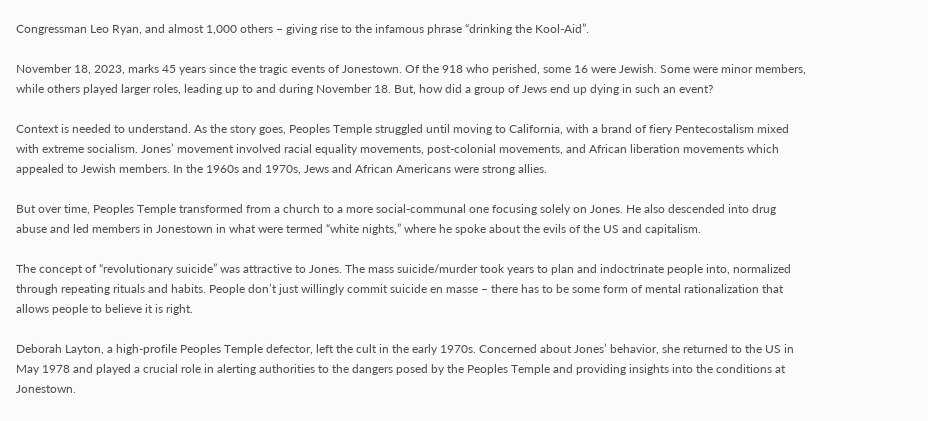Congressman Leo Ryan, and almost 1,000 others – giving rise to the infamous phrase “drinking the Kool-Aid”.

November 18, 2023, marks 45 years since the tragic events of Jonestown. Of the 918 who perished, some 16 were Jewish. Some were minor members, while others played larger roles, leading up to and during November 18. But, how did a group of Jews end up dying in such an event?

Context is needed to understand. As the story goes, Peoples Temple struggled until moving to California, with a brand of fiery Pentecostalism mixed with extreme socialism. Jones’ movement involved racial equality movements, post-colonial movements, and African liberation movements which appealed to Jewish members. In the 1960s and 1970s, Jews and African Americans were strong allies.

But over time, Peoples Temple transformed from a church to a more social-communal one focusing solely on Jones. He also descended into drug abuse and led members in Jonestown in what were termed “white nights,” where he spoke about the evils of the US and capitalism.

The concept of “revolutionary suicide” was attractive to Jones. The mass suicide/murder took years to plan and indoctrinate people into, normalized through repeating rituals and habits. People don’t just willingly commit suicide en masse – there has to be some form of mental rationalization that allows people to believe it is right.

Deborah Layton, a high-profile Peoples Temple defector, left the cult in the early 1970s. Concerned about Jones’ behavior, she returned to the US in May 1978 and played a crucial role in alerting authorities to the dangers posed by the Peoples Temple and providing insights into the conditions at Jonestown.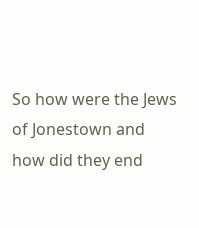So how were the Jews of Jonestown and how did they end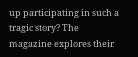up participating in such a tragic story? The magazine explores their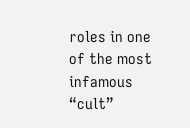roles in one of the most infamous “cult”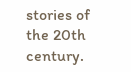stories of the 20th century.